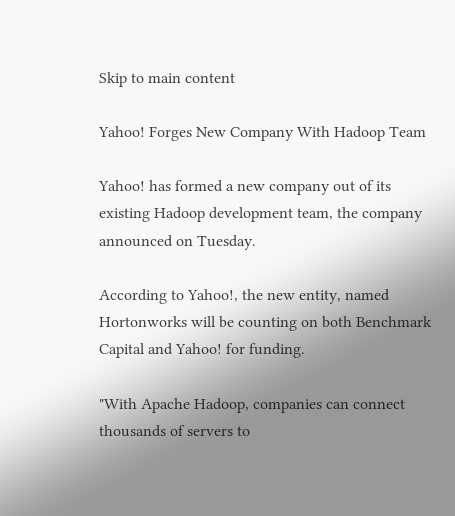Skip to main content

Yahoo! Forges New Company With Hadoop Team

Yahoo! has formed a new company out of its existing Hadoop development team, the company announced on Tuesday.

According to Yahoo!, the new entity, named Hortonworks will be counting on both Benchmark Capital and Yahoo! for funding.

"With Apache Hadoop, companies can connect thousands of servers to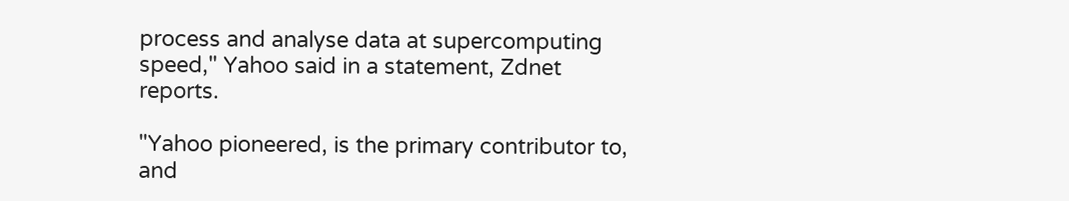process and analyse data at supercomputing speed," Yahoo said in a statement, Zdnet reports.

"Yahoo pioneered, is the primary contributor to, and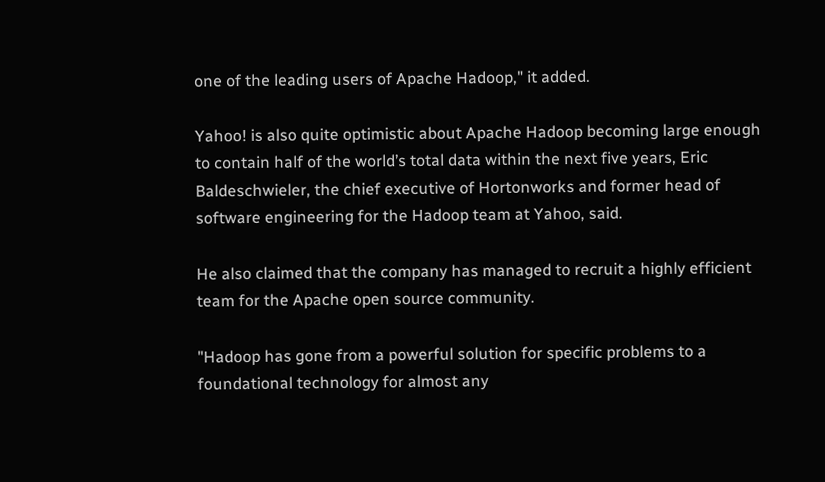one of the leading users of Apache Hadoop," it added.

Yahoo! is also quite optimistic about Apache Hadoop becoming large enough to contain half of the world’s total data within the next five years, Eric Baldeschwieler, the chief executive of Hortonworks and former head of software engineering for the Hadoop team at Yahoo, said.

He also claimed that the company has managed to recruit a highly efficient team for the Apache open source community.

"Hadoop has gone from a powerful solution for specific problems to a foundational technology for almost any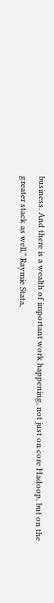business. And there is a wealth of important work happening, not just on core Hadoop, but on the greater stack as well," Raymie Stata,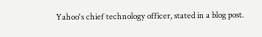Yahoo's chief technology officer, stated in a blog post.